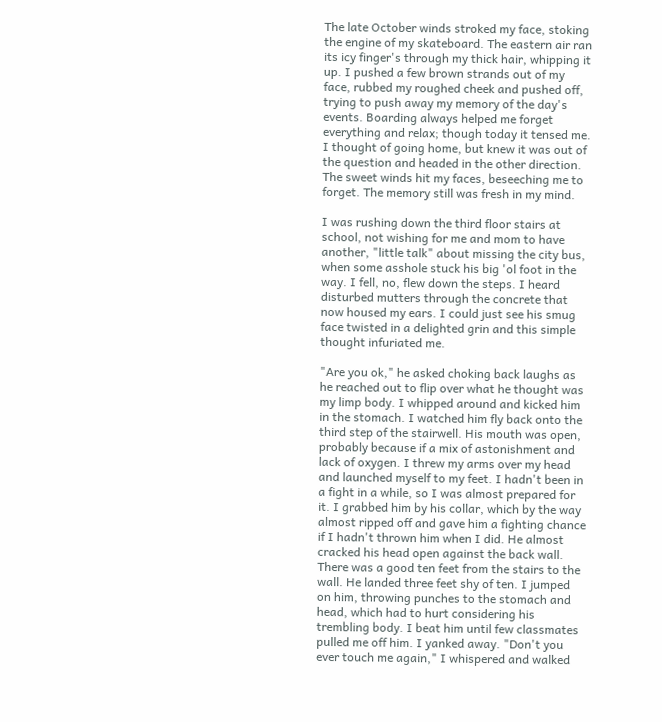The late October winds stroked my face, stoking the engine of my skateboard. The eastern air ran its icy finger's through my thick hair, whipping it up. I pushed a few brown strands out of my face, rubbed my roughed cheek and pushed off, trying to push away my memory of the day's events. Boarding always helped me forget everything and relax; though today it tensed me. I thought of going home, but knew it was out of the question and headed in the other direction. The sweet winds hit my faces, beseeching me to forget. The memory still was fresh in my mind.

I was rushing down the third floor stairs at school, not wishing for me and mom to have another, "little talk" about missing the city bus, when some asshole stuck his big 'ol foot in the way. I fell, no, flew down the steps. I heard disturbed mutters through the concrete that now housed my ears. I could just see his smug face twisted in a delighted grin and this simple thought infuriated me.

"Are you ok," he asked choking back laughs as he reached out to flip over what he thought was my limp body. I whipped around and kicked him in the stomach. I watched him fly back onto the third step of the stairwell. His mouth was open, probably because if a mix of astonishment and lack of oxygen. I threw my arms over my head and launched myself to my feet. I hadn't been in a fight in a while, so I was almost prepared for it. I grabbed him by his collar, which by the way almost ripped off and gave him a fighting chance if I hadn't thrown him when I did. He almost cracked his head open against the back wall. There was a good ten feet from the stairs to the wall. He landed three feet shy of ten. I jumped on him, throwing punches to the stomach and head, which had to hurt considering his trembling body. I beat him until few classmates pulled me off him. I yanked away. "Don't you ever touch me again," I whispered and walked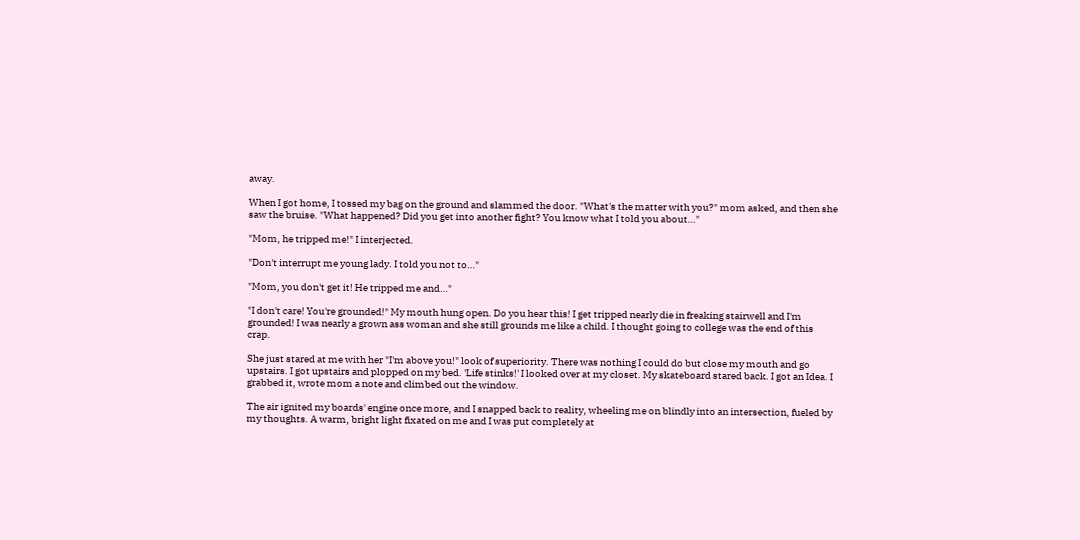away.

When I got home, I tossed my bag on the ground and slammed the door. "What's the matter with you?" mom asked, and then she saw the bruise. "What happened? Did you get into another fight? You know what I told you about…"

"Mom, he tripped me!" I interjected.

"Don't interrupt me young lady. I told you not to…"

"Mom, you don't get it! He tripped me and…"

"I don't care! You're grounded!" My mouth hung open. Do you hear this! I get tripped nearly die in freaking stairwell and I'm grounded! I was nearly a grown ass woman and she still grounds me like a child. I thought going to college was the end of this crap.

She just stared at me with her "I'm above you!" look of superiority. There was nothing I could do but close my mouth and go upstairs. I got upstairs and plopped on my bed. 'Life stinks!' I looked over at my closet. My skateboard stared back. I got an Idea. I grabbed it, wrote mom a note and climbed out the window.

The air ignited my boards' engine once more, and I snapped back to reality, wheeling me on blindly into an intersection, fueled by my thoughts. A warm, bright light fixated on me and I was put completely at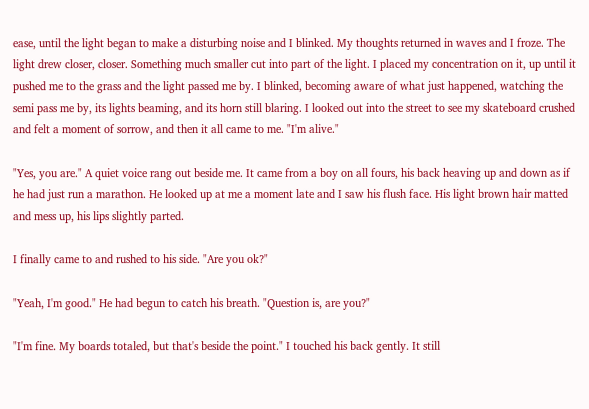ease, until the light began to make a disturbing noise and I blinked. My thoughts returned in waves and I froze. The light drew closer, closer. Something much smaller cut into part of the light. I placed my concentration on it, up until it pushed me to the grass and the light passed me by. I blinked, becoming aware of what just happened, watching the semi pass me by, its lights beaming, and its horn still blaring. I looked out into the street to see my skateboard crushed and felt a moment of sorrow, and then it all came to me. "I'm alive."

"Yes, you are." A quiet voice rang out beside me. It came from a boy on all fours, his back heaving up and down as if he had just run a marathon. He looked up at me a moment late and I saw his flush face. His light brown hair matted and mess up, his lips slightly parted.

I finally came to and rushed to his side. "Are you ok?"

"Yeah, I'm good." He had begun to catch his breath. "Question is, are you?"

"I'm fine. My boards totaled, but that's beside the point." I touched his back gently. It still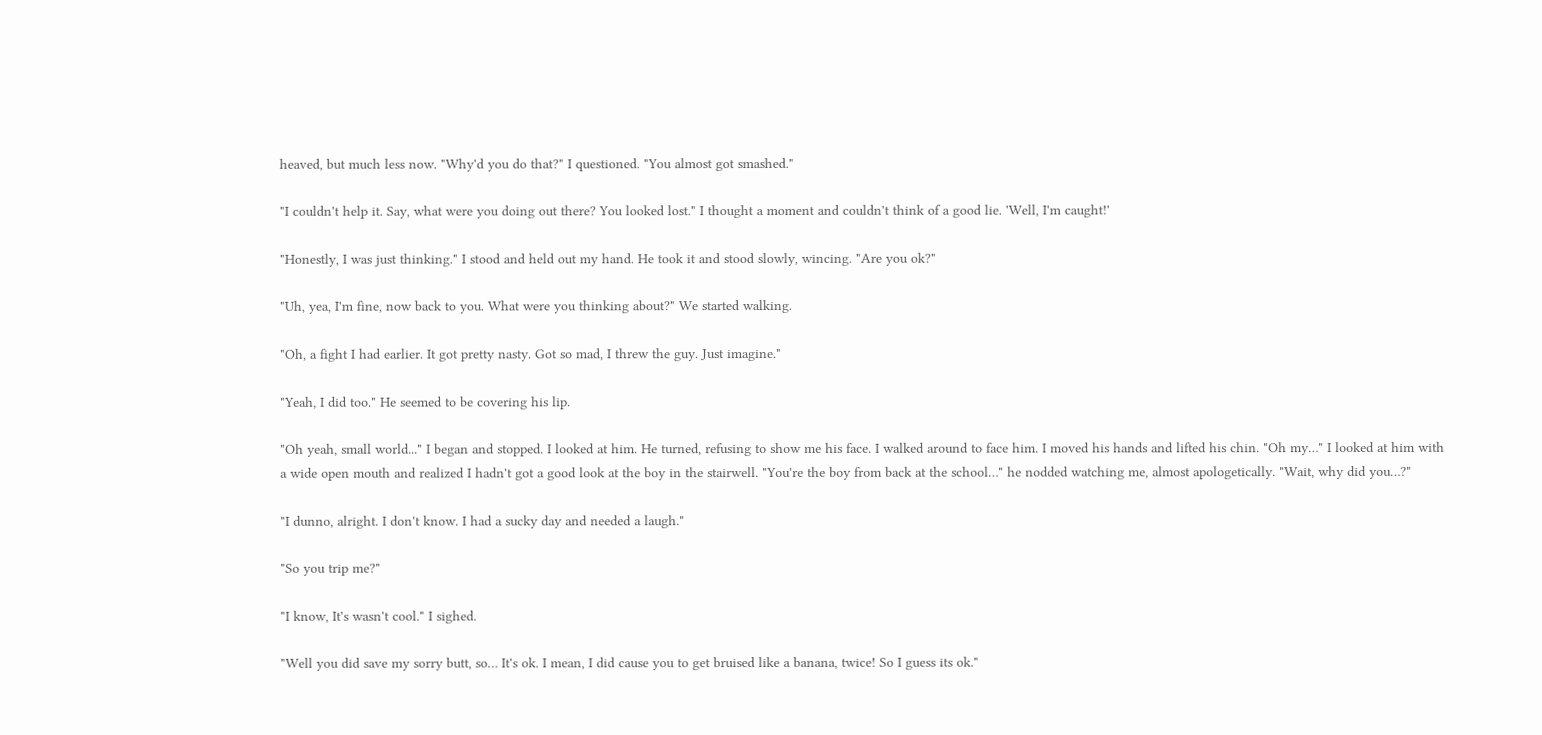heaved, but much less now. "Why'd you do that?" I questioned. "You almost got smashed."

"I couldn't help it. Say, what were you doing out there? You looked lost." I thought a moment and couldn't think of a good lie. 'Well, I'm caught!'

"Honestly, I was just thinking." I stood and held out my hand. He took it and stood slowly, wincing. "Are you ok?"

"Uh, yea, I'm fine, now back to you. What were you thinking about?" We started walking.

"Oh, a fight I had earlier. It got pretty nasty. Got so mad, I threw the guy. Just imagine."

"Yeah, I did too." He seemed to be covering his lip.

"Oh yeah, small world..." I began and stopped. I looked at him. He turned, refusing to show me his face. I walked around to face him. I moved his hands and lifted his chin. "Oh my…" I looked at him with a wide open mouth and realized I hadn't got a good look at the boy in the stairwell. "You're the boy from back at the school…" he nodded watching me, almost apologetically. "Wait, why did you…?"

"I dunno, alright. I don't know. I had a sucky day and needed a laugh."

"So you trip me?"

"I know, It's wasn't cool." I sighed.

"Well you did save my sorry butt, so… It's ok. I mean, I did cause you to get bruised like a banana, twice! So I guess its ok."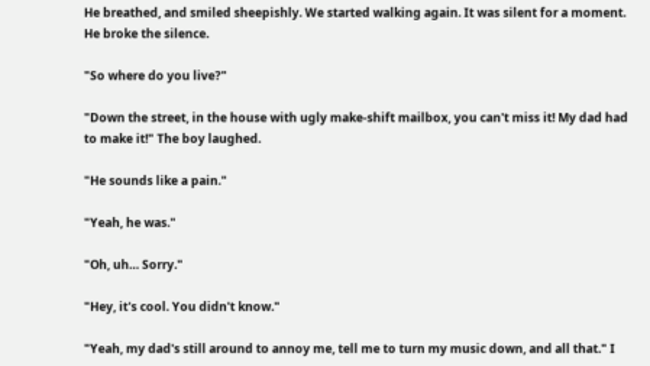He breathed, and smiled sheepishly. We started walking again. It was silent for a moment. He broke the silence.

"So where do you live?"

"Down the street, in the house with ugly make-shift mailbox, you can't miss it! My dad had to make it!" The boy laughed.

"He sounds like a pain."

"Yeah, he was."

"Oh, uh… Sorry."

"Hey, it's cool. You didn't know."

"Yeah, my dad's still around to annoy me, tell me to turn my music down, and all that." I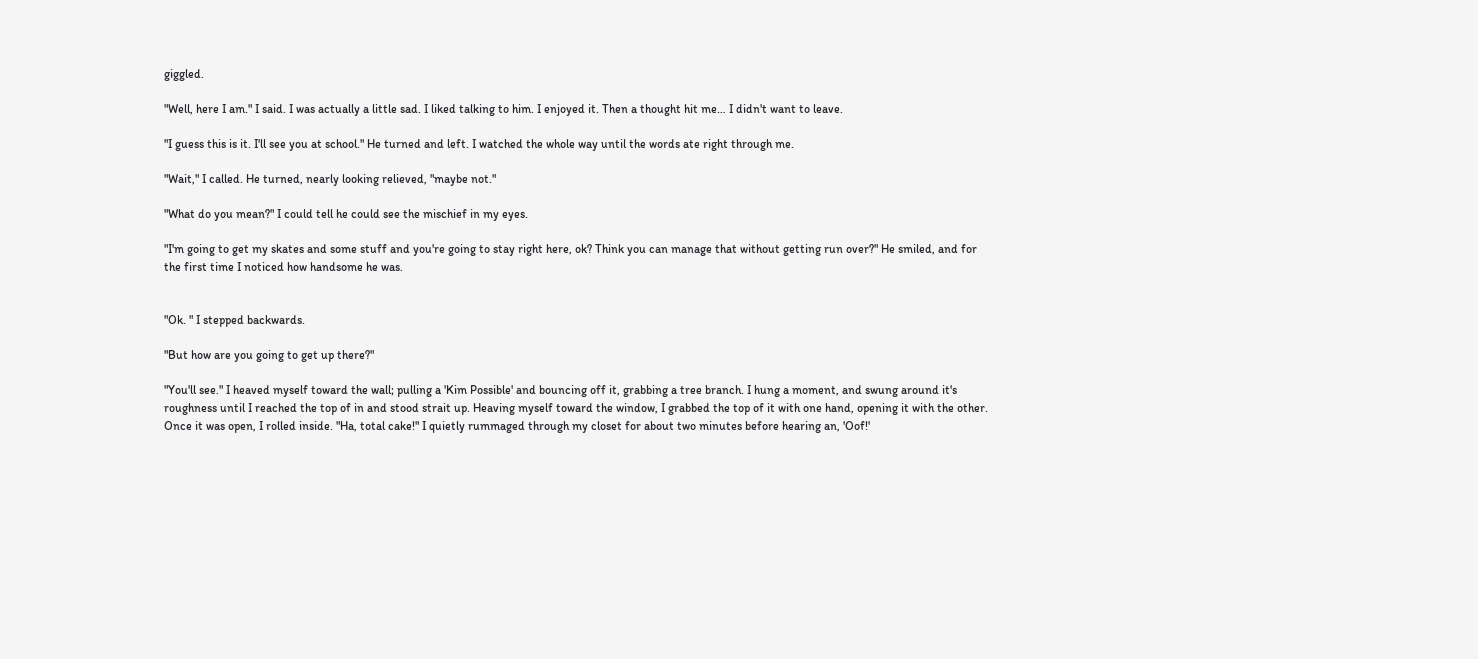giggled.

"Well, here I am." I said. I was actually a little sad. I liked talking to him. I enjoyed it. Then a thought hit me… I didn't want to leave.

"I guess this is it. I'll see you at school." He turned and left. I watched the whole way until the words ate right through me.

"Wait," I called. He turned, nearly looking relieved, "maybe not."

"What do you mean?" I could tell he could see the mischief in my eyes.

"I'm going to get my skates and some stuff and you're going to stay right here, ok? Think you can manage that without getting run over?" He smiled, and for the first time I noticed how handsome he was.


"Ok. " I stepped backwards.

"But how are you going to get up there?"

"You'll see." I heaved myself toward the wall; pulling a 'Kim Possible' and bouncing off it, grabbing a tree branch. I hung a moment, and swung around it's roughness until I reached the top of in and stood strait up. Heaving myself toward the window, I grabbed the top of it with one hand, opening it with the other. Once it was open, I rolled inside. "Ha, total cake!" I quietly rummaged through my closet for about two minutes before hearing an, 'Oof!'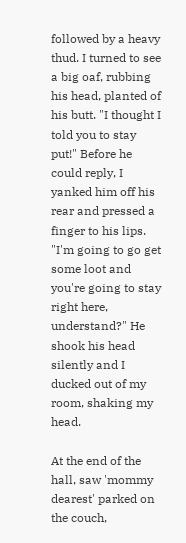followed by a heavy thud. I turned to see a big oaf, rubbing his head, planted of his butt. "I thought I told you to stay put!" Before he could reply, I yanked him off his rear and pressed a finger to his lips. "I'm going to go get some loot and you're going to stay right here, understand?" He shook his head silently and I ducked out of my room, shaking my head.

At the end of the hall, saw 'mommy dearest' parked on the couch,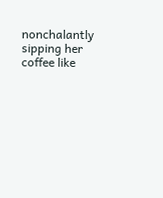nonchalantly sipping her coffee like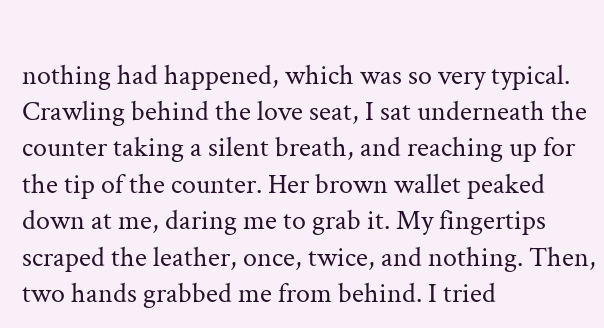nothing had happened, which was so very typical. Crawling behind the love seat, I sat underneath the counter taking a silent breath, and reaching up for the tip of the counter. Her brown wallet peaked down at me, daring me to grab it. My fingertips scraped the leather, once, twice, and nothing. Then, two hands grabbed me from behind. I tried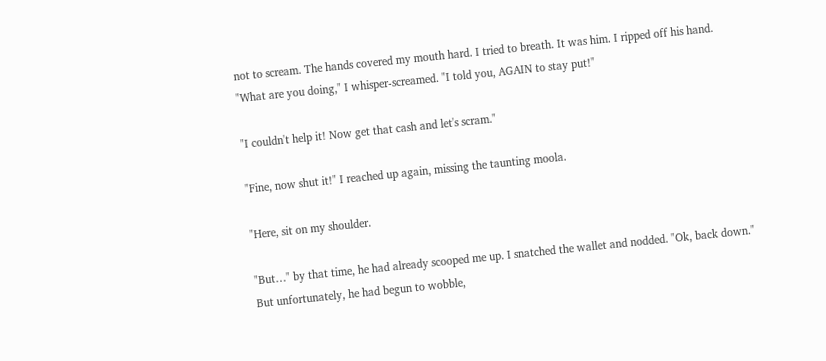not to scream. The hands covered my mouth hard. I tried to breath. It was him. I ripped off his hand. "What are you doing," I whisper-screamed. "I told you, AGAIN to stay put!"

"I couldn't help it! Now get that cash and let's scram."

"Fine, now shut it!" I reached up again, missing the taunting moola.

"Here, sit on my shoulder.

"But…" by that time, he had already scooped me up. I snatched the wallet and nodded. "Ok, back down." But unfortunately, he had begun to wobble,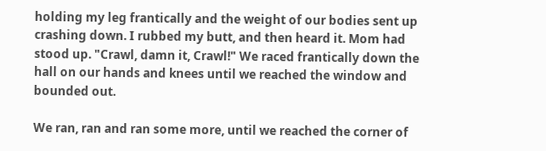holding my leg frantically and the weight of our bodies sent up crashing down. I rubbed my butt, and then heard it. Mom had stood up. "Crawl, damn it, Crawl!" We raced frantically down the hall on our hands and knees until we reached the window and bounded out.

We ran, ran and ran some more, until we reached the corner of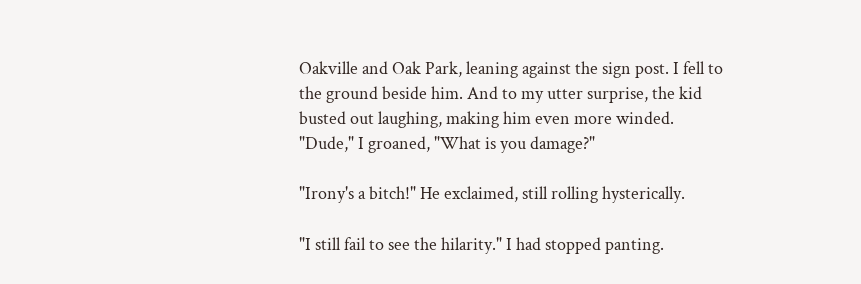Oakville and Oak Park, leaning against the sign post. I fell to the ground beside him. And to my utter surprise, the kid busted out laughing, making him even more winded. "Dude," I groaned, "What is you damage?"

"Irony's a bitch!" He exclaimed, still rolling hysterically.

"I still fail to see the hilarity." I had stopped panting.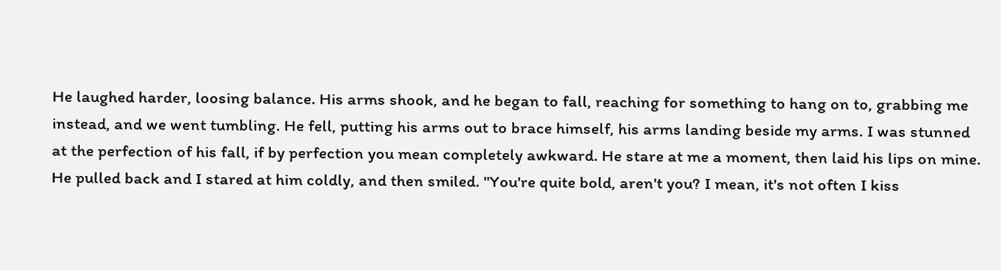He laughed harder, loosing balance. His arms shook, and he began to fall, reaching for something to hang on to, grabbing me instead, and we went tumbling. He fell, putting his arms out to brace himself, his arms landing beside my arms. I was stunned at the perfection of his fall, if by perfection you mean completely awkward. He stare at me a moment, then laid his lips on mine. He pulled back and I stared at him coldly, and then smiled. "You're quite bold, aren't you? I mean, it's not often I kiss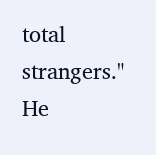total strangers." He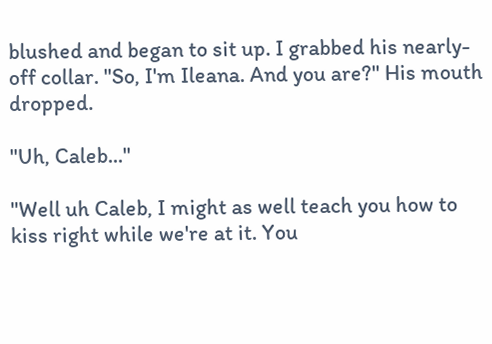blushed and began to sit up. I grabbed his nearly-off collar. "So, I'm Ileana. And you are?" His mouth dropped.

"Uh, Caleb..."

"Well uh Caleb, I might as well teach you how to kiss right while we're at it. You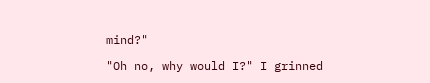mind?"

"Oh no, why would I?" I grinned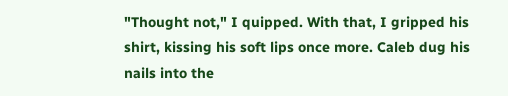"Thought not," I quipped. With that, I gripped his shirt, kissing his soft lips once more. Caleb dug his nails into the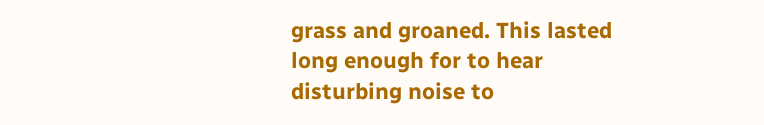grass and groaned. This lasted long enough for to hear disturbing noise to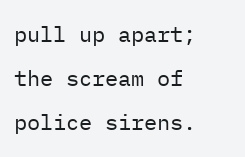pull up apart; the scream of police sirens.